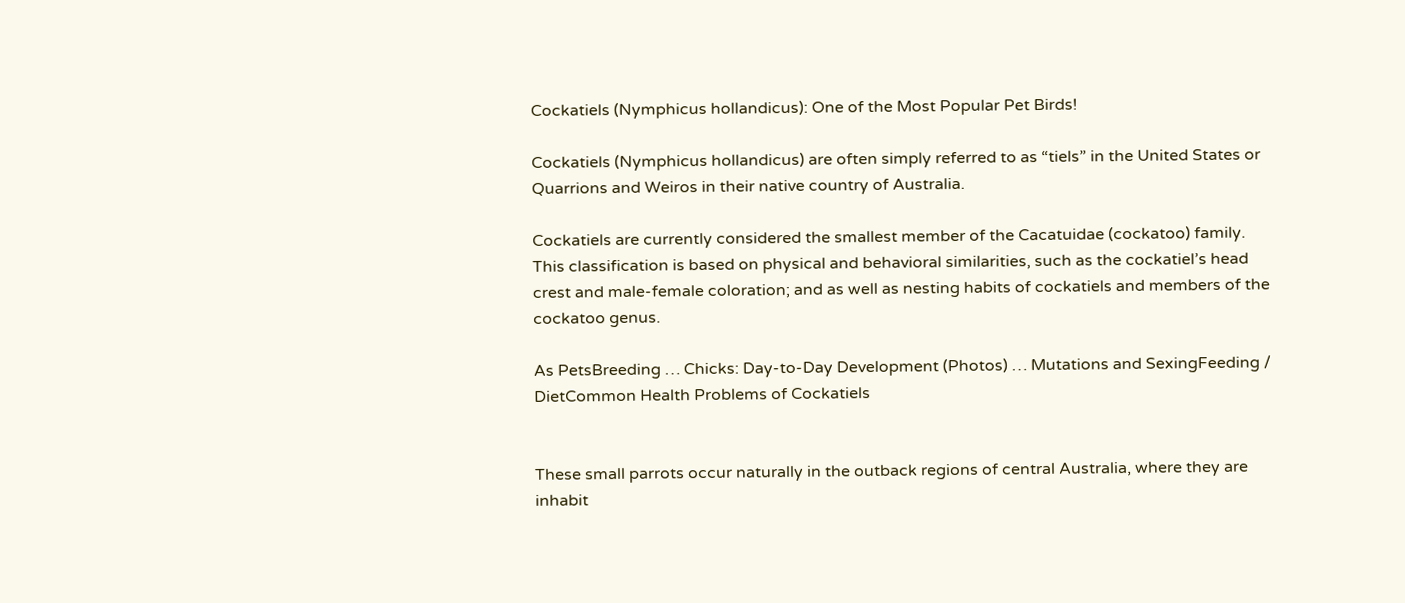Cockatiels (Nymphicus hollandicus): One of the Most Popular Pet Birds!

Cockatiels (Nymphicus hollandicus) are often simply referred to as “tiels” in the United States or Quarrions and Weiros in their native country of Australia.

Cockatiels are currently considered the smallest member of the Cacatuidae (cockatoo) family. This classification is based on physical and behavioral similarities, such as the cockatiel’s head crest and male-female coloration; and as well as nesting habits of cockatiels and members of the cockatoo genus.

As PetsBreeding … Chicks: Day-to-Day Development (Photos) … Mutations and SexingFeeding / DietCommon Health Problems of Cockatiels


These small parrots occur naturally in the outback regions of central Australia, where they are inhabit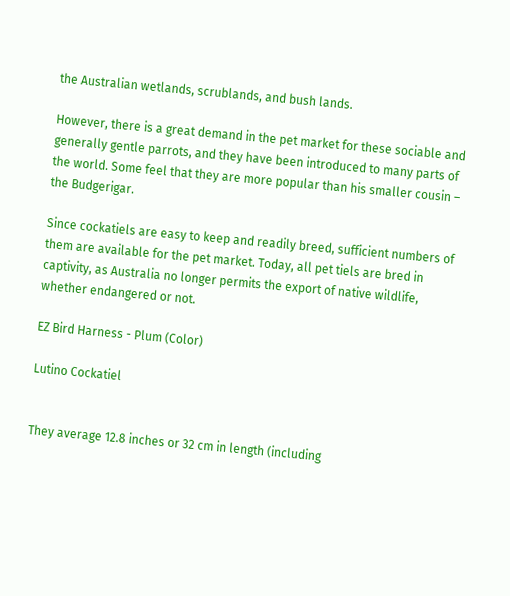the Australian wetlands, scrublands, and bush lands.

However, there is a great demand in the pet market for these sociable and generally gentle parrots, and they have been introduced to many parts of the world. Some feel that they are more popular than his smaller cousin – the Budgerigar.

Since cockatiels are easy to keep and readily breed, sufficient numbers of them are available for the pet market. Today, all pet tiels are bred in captivity, as Australia no longer permits the export of native wildlife, whether endangered or not.

EZ Bird Harness - Plum (Color)

Lutino Cockatiel


They average 12.8 inches or 32 cm in length (including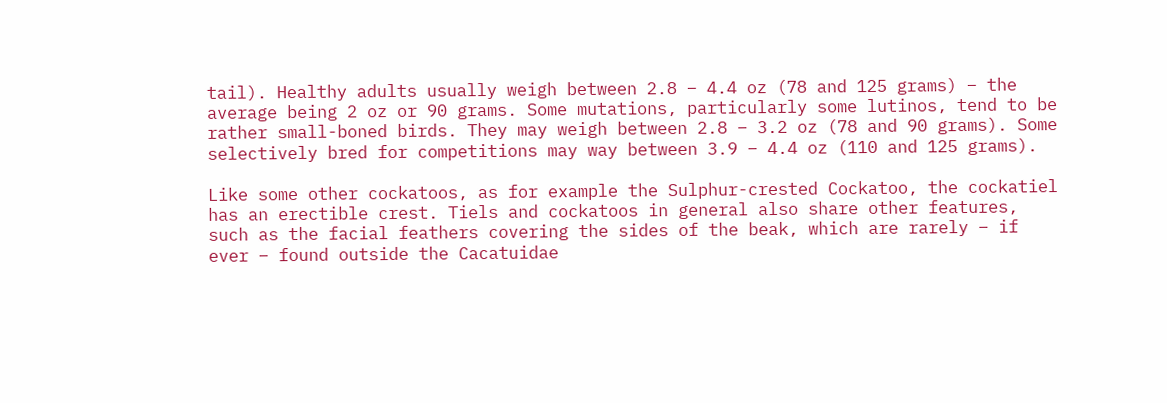tail). Healthy adults usually weigh between 2.8 – 4.4 oz (78 and 125 grams) – the average being 2 oz or 90 grams. Some mutations, particularly some lutinos, tend to be rather small-boned birds. They may weigh between 2.8 – 3.2 oz (78 and 90 grams). Some selectively bred for competitions may way between 3.9 – 4.4 oz (110 and 125 grams).

Like some other cockatoos, as for example the Sulphur-crested Cockatoo, the cockatiel has an erectible crest. Tiels and cockatoos in general also share other features, such as the facial feathers covering the sides of the beak, which are rarely – if ever – found outside the Cacatuidae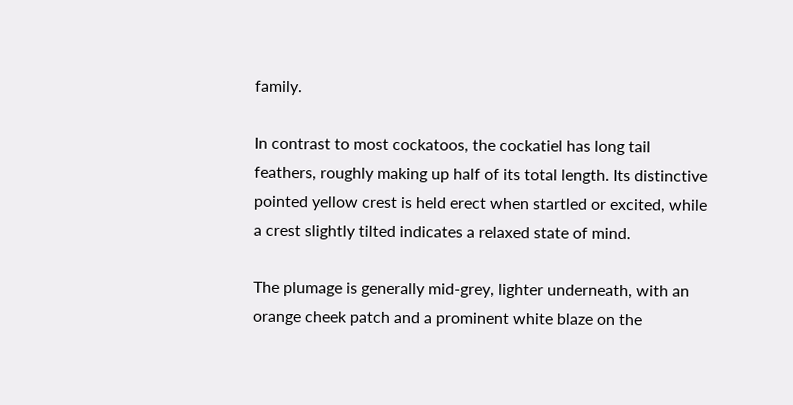family.

In contrast to most cockatoos, the cockatiel has long tail feathers, roughly making up half of its total length. Its distinctive pointed yellow crest is held erect when startled or excited, while a crest slightly tilted indicates a relaxed state of mind.

The plumage is generally mid-grey, lighter underneath, with an orange cheek patch and a prominent white blaze on the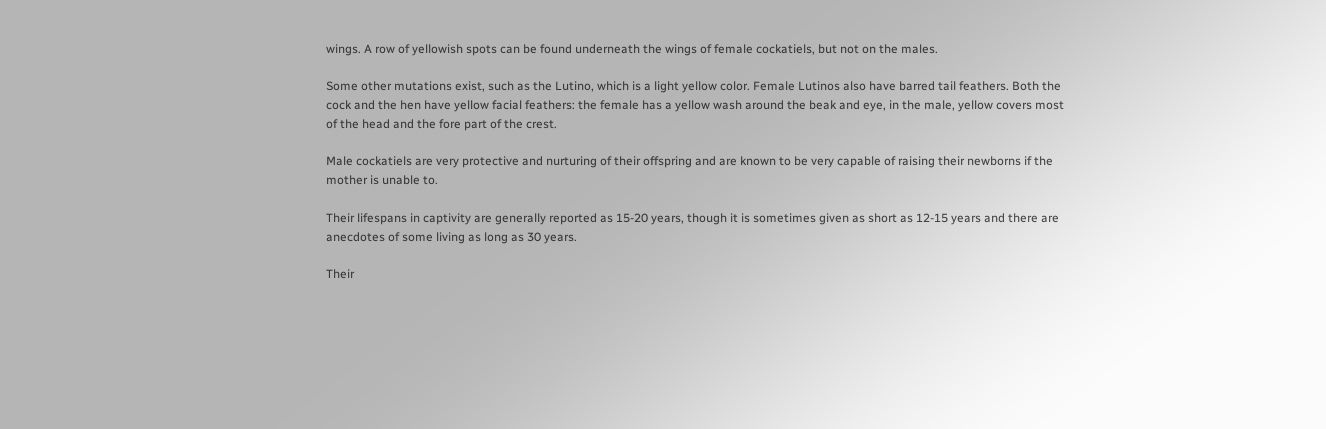wings. A row of yellowish spots can be found underneath the wings of female cockatiels, but not on the males.

Some other mutations exist, such as the Lutino, which is a light yellow color. Female Lutinos also have barred tail feathers. Both the cock and the hen have yellow facial feathers: the female has a yellow wash around the beak and eye, in the male, yellow covers most of the head and the fore part of the crest.

Male cockatiels are very protective and nurturing of their offspring and are known to be very capable of raising their newborns if the mother is unable to.

Their lifespans in captivity are generally reported as 15-20 years, though it is sometimes given as short as 12-15 years and there are anecdotes of some living as long as 30 years.

Their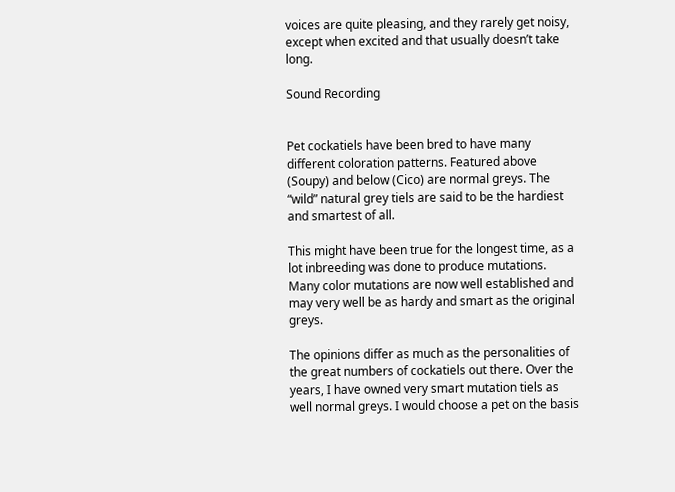voices are quite pleasing, and they rarely get noisy, except when excited and that usually doesn’t take long.

Sound Recording


Pet cockatiels have been bred to have many different coloration patterns. Featured above (Soupy) and below (Cico) are normal greys. The “wild” natural grey tiels are said to be the hardiest and smartest of all.

This might have been true for the longest time, as a lot inbreeding was done to produce mutations. Many color mutations are now well established and may very well be as hardy and smart as the original greys.

The opinions differ as much as the personalities of the great numbers of cockatiels out there. Over the years, I have owned very smart mutation tiels as well normal greys. I would choose a pet on the basis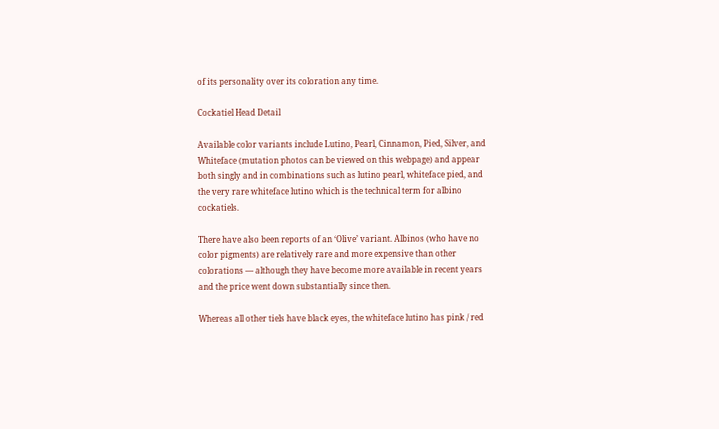of its personality over its coloration any time.

Cockatiel Head Detail

Available color variants include Lutino, Pearl, Cinnamon, Pied, Silver, and Whiteface (mutation photos can be viewed on this webpage) and appear both singly and in combinations such as lutino pearl, whiteface pied, and the very rare whiteface lutino which is the technical term for albino cockatiels.

There have also been reports of an ‘Olive’ variant. Albinos (who have no color pigments) are relatively rare and more expensive than other colorations — although they have become more available in recent years and the price went down substantially since then.

Whereas all other tiels have black eyes, the whiteface lutino has pink / red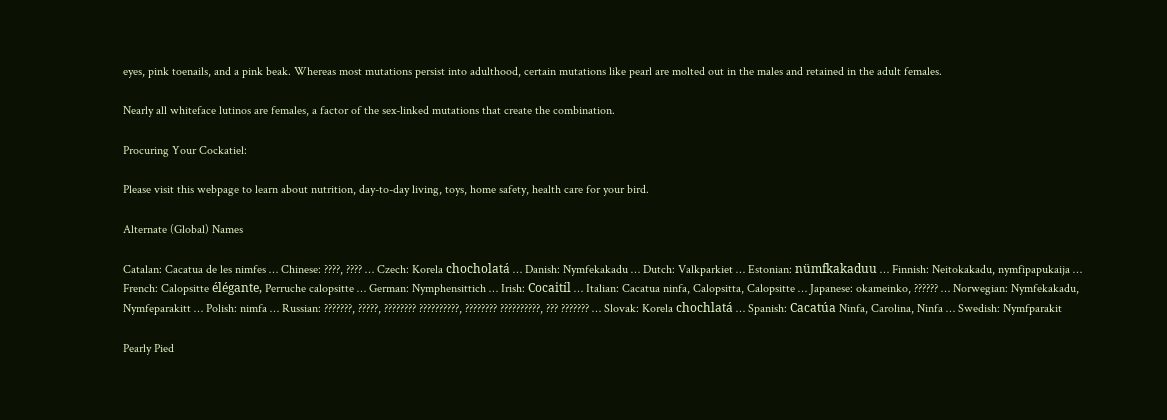eyes, pink toenails, and a pink beak. Whereas most mutations persist into adulthood, certain mutations like pearl are molted out in the males and retained in the adult females.

Nearly all whiteface lutinos are females, a factor of the sex-linked mutations that create the combination.

Procuring Your Cockatiel:

Please visit this webpage to learn about nutrition, day-to-day living, toys, home safety, health care for your bird.

Alternate (Global) Names

Catalan: Cacatua de les nimfes … Chinese: ????, ???? … Czech: Korela chocholatá … Danish: Nymfekakadu … Dutch: Valkparkiet … Estonian: nümfkakaduu … Finnish: Neitokakadu, nymfipapukaija … French: Calopsitte élégante, Perruche calopsitte … German: Nymphensittich … Irish: Cocaitíl … Italian: Cacatua ninfa, Calopsitta, Calopsitte … Japanese: okameinko, ?????? … Norwegian: Nymfekakadu, Nymfeparakitt … Polish: nimfa … Russian: ???????, ?????, ???????? ??????????, ???????? ??????????, ??? ??????? … Slovak: Korela chochlatá … Spanish: Cacatúa Ninfa, Carolina, Ninfa … Swedish: Nymfparakit

Pearly Pied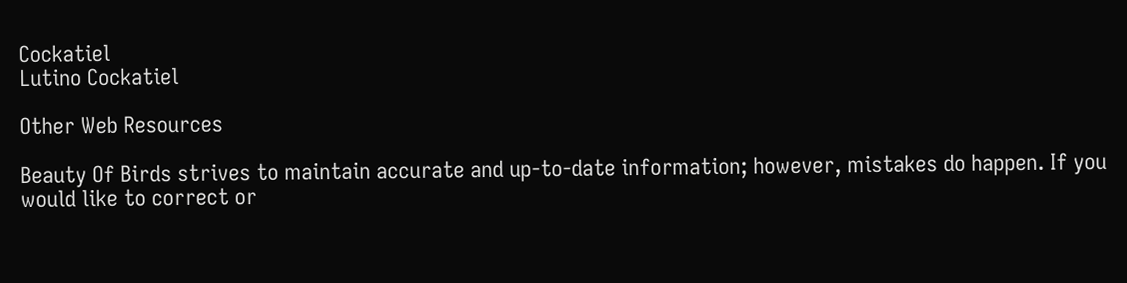Cockatiel
Lutino Cockatiel

Other Web Resources

Beauty Of Birds strives to maintain accurate and up-to-date information; however, mistakes do happen. If you would like to correct or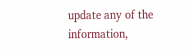update any of the information,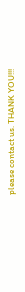please contact us. THANK YOU!!!